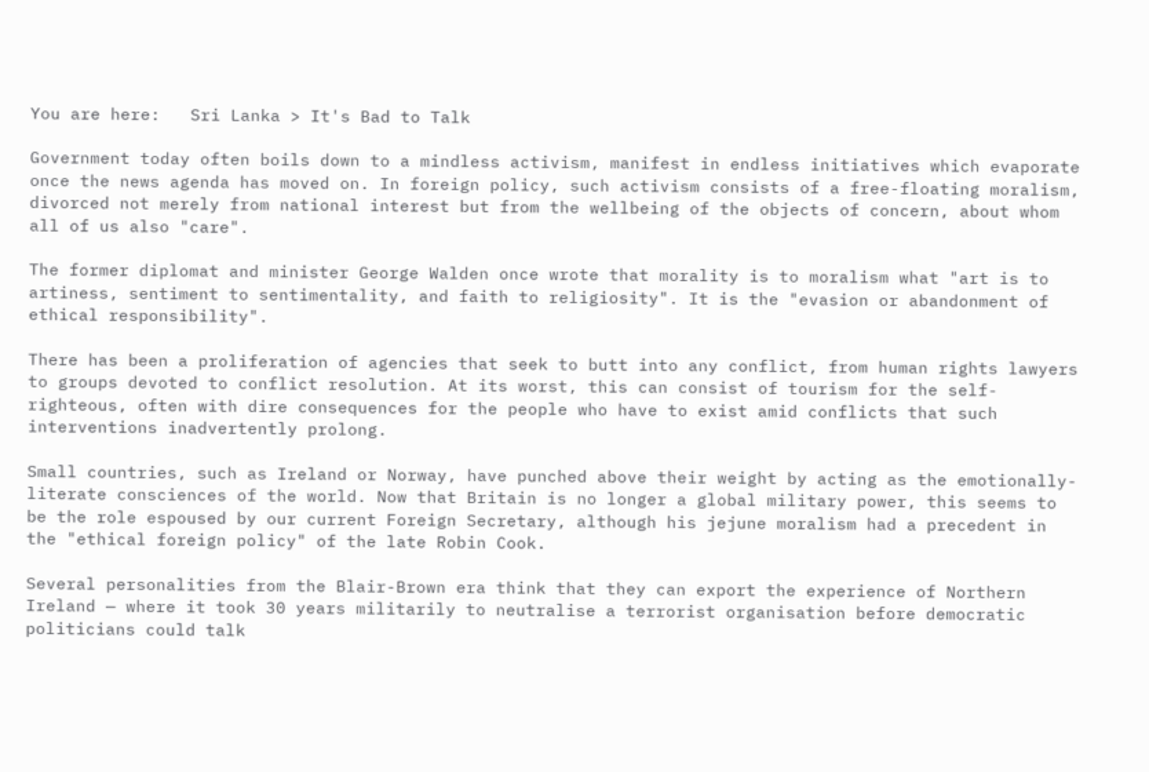You are here:   Sri Lanka > It's Bad to Talk

Government today often boils down to a mindless activism, manifest in endless initiatives which evaporate once the news agenda has moved on. In foreign policy, such activism consists of a free-floating moralism, divorced not merely from national interest but from the wellbeing of the objects of concern, about whom all of us also "care".

The former diplomat and minister George Walden once wrote that morality is to moralism what "art is to artiness, sentiment to sentimentality, and faith to religiosity". It is the "evasion or abandonment of ethical responsibility".

There has been a proliferation of agencies that seek to butt into any conflict, from human rights lawyers to groups devoted to conflict resolution. At its worst, this can consist of tourism for the self-righteous, often with dire consequences for the people who have to exist amid conflicts that such interventions inadvertently prolong.

Small countries, such as Ireland or Norway, have punched above their weight by acting as the emotionally-literate consciences of the world. Now that Britain is no longer a global military power, this seems to be the role espoused by our current Foreign Secretary, although his jejune moralism had a precedent in the "ethical foreign policy" of the late Robin Cook.

Several personalities from the Blair-Brown era think that they can export the experience of Northern Ireland — where it took 30 years militarily to neutralise a terrorist organisation before democratic politicians could talk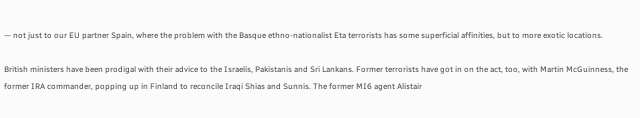— not just to our EU partner Spain, where the problem with the Basque ethno-nationalist Eta terrorists has some superficial affinities, but to more exotic locations.

British ministers have been prodigal with their advice to the Israelis, Pakistanis and Sri Lankans. Former terrorists have got in on the act, too, with Martin McGuinness, the former IRA commander, popping up in Finland to reconcile Iraqi Shias and Sunnis. The former MI6 agent Alistair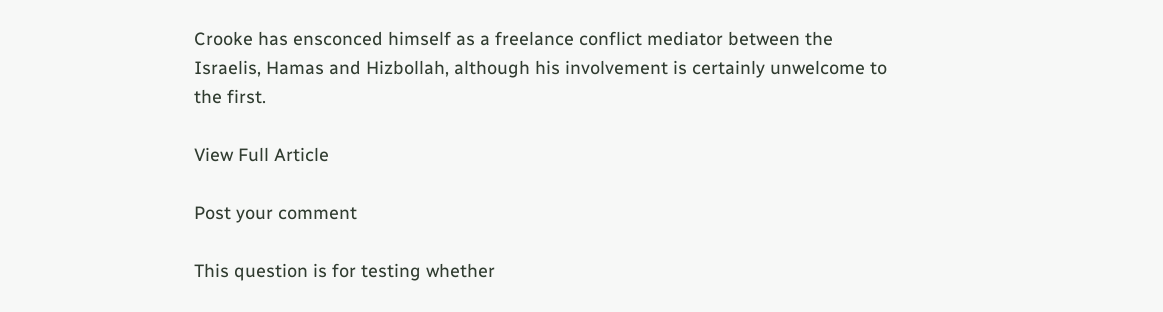Crooke has ensconced himself as a freelance conflict mediator between the Israelis, Hamas and Hizbollah, although his involvement is certainly unwelcome to the first.

View Full Article

Post your comment

This question is for testing whether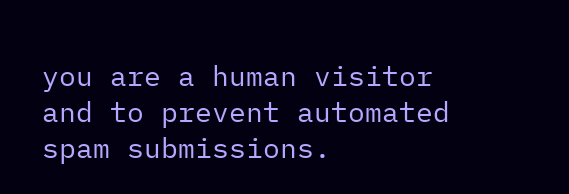you are a human visitor and to prevent automated spam submissions.